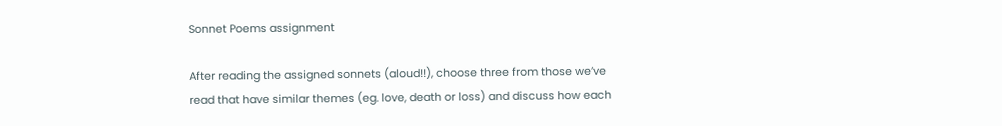Sonnet Poems assignment

After reading the assigned sonnets (aloud!!), choose three from those we’ve read that have similar themes (eg. love, death or loss) and discuss how each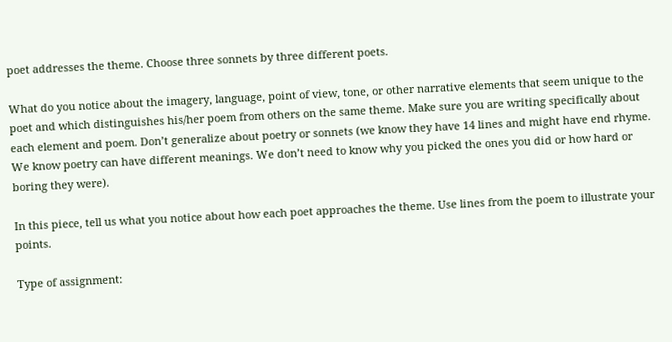poet addresses the theme. Choose three sonnets by three different poets.

What do you notice about the imagery, language, point of view, tone, or other narrative elements that seem unique to the poet and which distinguishes his/her poem from others on the same theme. Make sure you are writing specifically about each element and poem. Don’t generalize about poetry or sonnets (we know they have 14 lines and might have end rhyme. We know poetry can have different meanings. We don’t need to know why you picked the ones you did or how hard or boring they were).

In this piece, tell us what you notice about how each poet approaches the theme. Use lines from the poem to illustrate your points.

Type of assignment: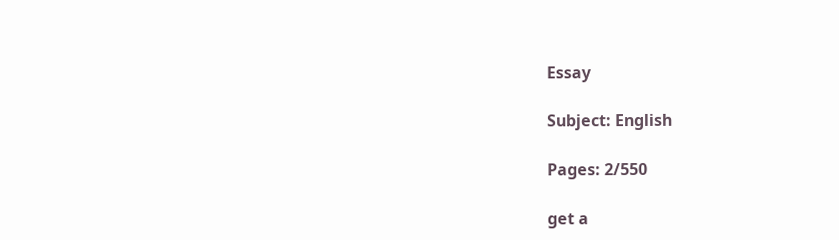Essay

Subject: English

Pages: 2/550

get a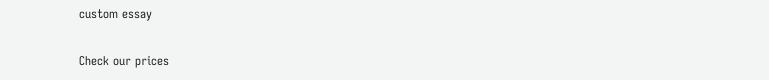custom essay

Check our prices